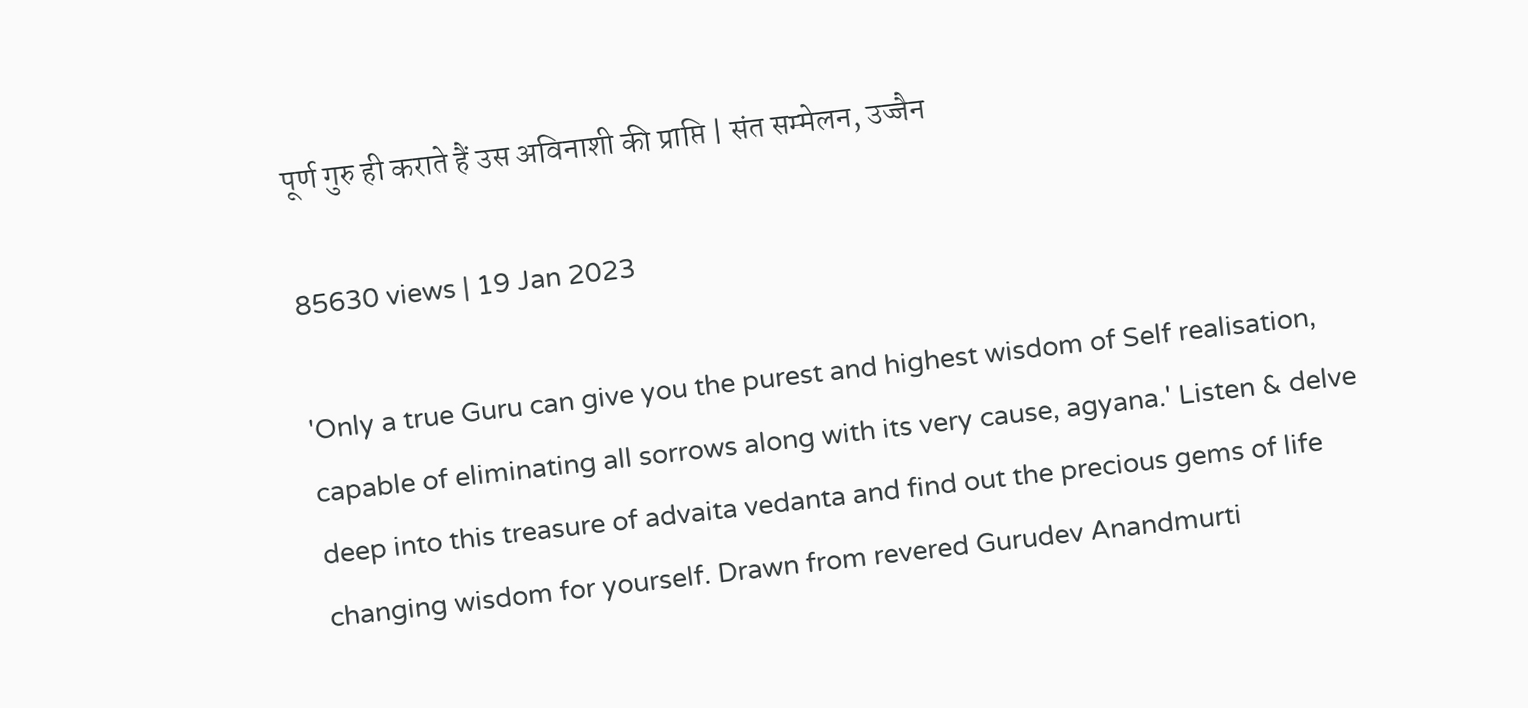पूर्ण गुरु ही कराते हैं उस अविनाशी की प्राप्ति | संत सम्मेलन, उज्जैन

85630 views | 19 Jan 2023

'Only a true Guru can give you the purest and highest wisdom of Self realisation, capable of eliminating all sorrows along with its very cause, agyana.' Listen & delve deep into this treasure of advaita vedanta and find out the precious gems of life changing wisdom for yourself. Drawn from revered Gurudev Anandmurti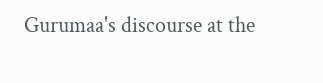Gurumaa's discourse at the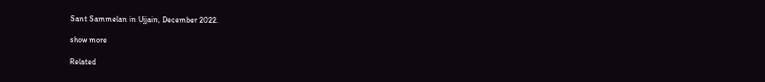Sant Sammelan in Ujjain, December 2022.

show more

Related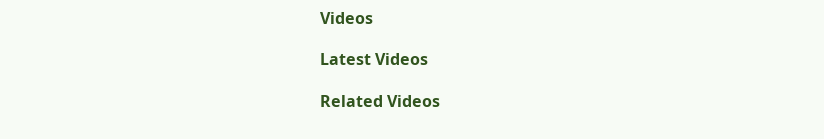Videos

Latest Videos

Related Videos